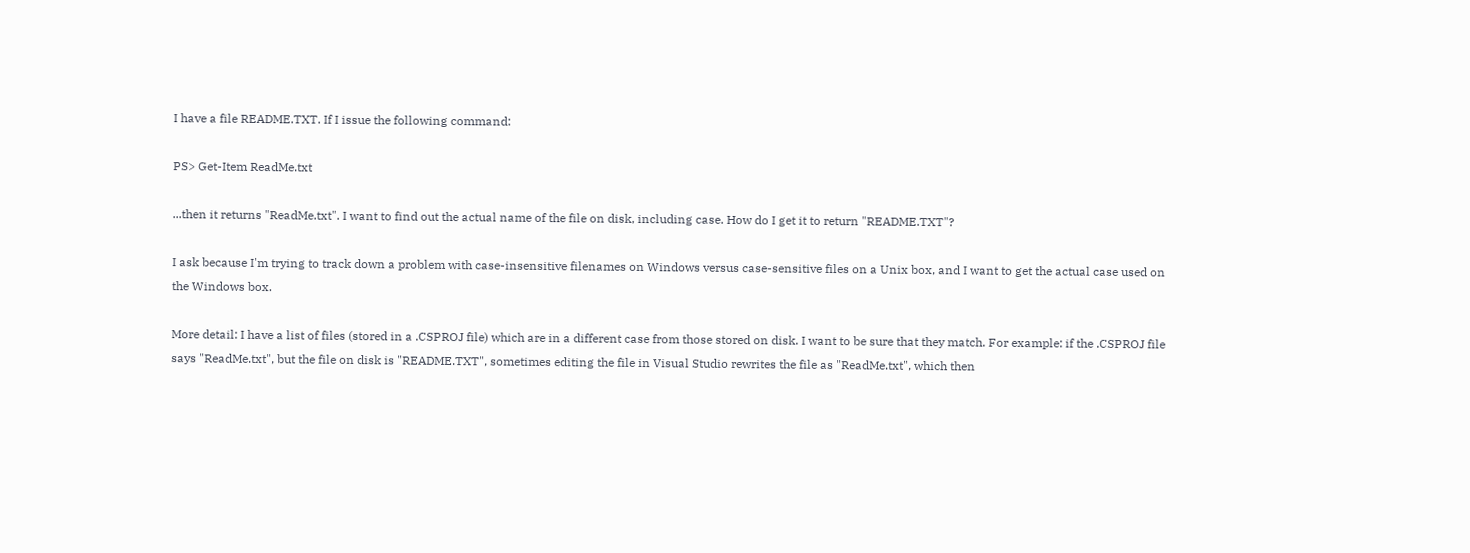I have a file README.TXT. If I issue the following command:

PS> Get-Item ReadMe.txt

...then it returns "ReadMe.txt". I want to find out the actual name of the file on disk, including case. How do I get it to return "README.TXT"?

I ask because I'm trying to track down a problem with case-insensitive filenames on Windows versus case-sensitive files on a Unix box, and I want to get the actual case used on the Windows box.

More detail: I have a list of files (stored in a .CSPROJ file) which are in a different case from those stored on disk. I want to be sure that they match. For example: if the .CSPROJ file says "ReadMe.txt", but the file on disk is "README.TXT", sometimes editing the file in Visual Studio rewrites the file as "ReadMe.txt", which then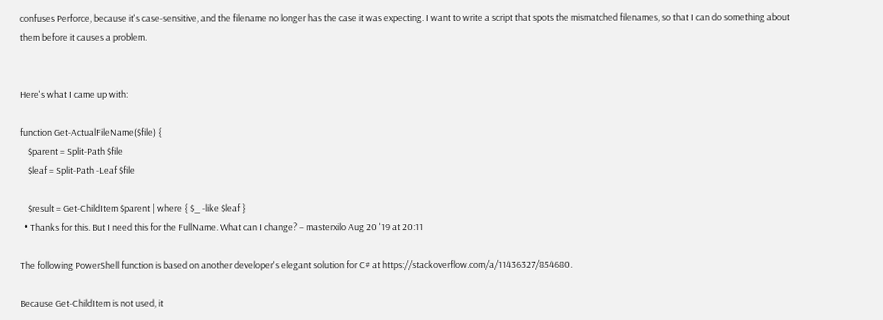confuses Perforce, because it's case-sensitive, and the filename no longer has the case it was expecting. I want to write a script that spots the mismatched filenames, so that I can do something about them before it causes a problem.


Here's what I came up with:

function Get-ActualFileName($file) {
    $parent = Split-Path $file
    $leaf = Split-Path -Leaf $file

    $result = Get-ChildItem $parent | where { $_ -like $leaf }
  • Thanks for this. But I need this for the FullName. What can I change? – masterxilo Aug 20 '19 at 20:11

The following PowerShell function is based on another developer's elegant solution for C# at https://stackoverflow.com/a/11436327/854680.

Because Get-ChildItem is not used, it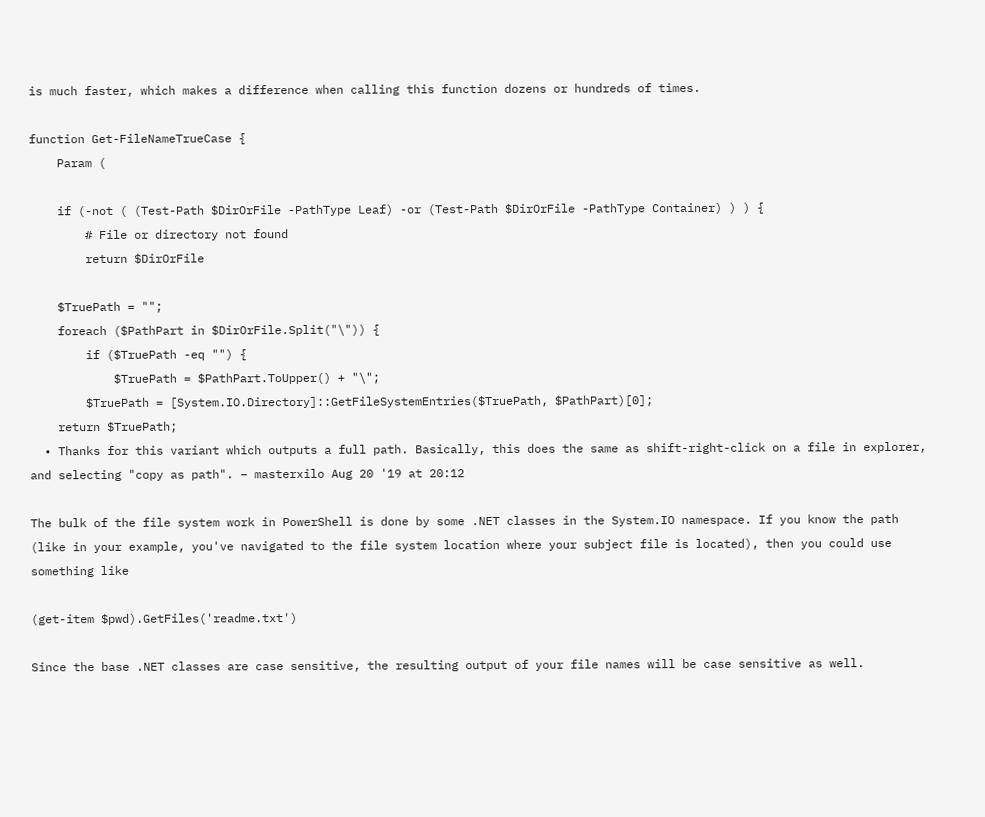is much faster, which makes a difference when calling this function dozens or hundreds of times.

function Get-FileNameTrueCase {
    Param (

    if (-not ( (Test-Path $DirOrFile -PathType Leaf) -or (Test-Path $DirOrFile -PathType Container) ) ) {
        # File or directory not found
        return $DirOrFile

    $TruePath = "";
    foreach ($PathPart in $DirOrFile.Split("\")) {
        if ($TruePath -eq "") {
            $TruePath = $PathPart.ToUpper() + "\";
        $TruePath = [System.IO.Directory]::GetFileSystemEntries($TruePath, $PathPart)[0];
    return $TruePath;
  • Thanks for this variant which outputs a full path. Basically, this does the same as shift-right-click on a file in explorer, and selecting "copy as path". – masterxilo Aug 20 '19 at 20:12

The bulk of the file system work in PowerShell is done by some .NET classes in the System.IO namespace. If you know the path (like in your example, you've navigated to the file system location where your subject file is located), then you could use something like

(get-item $pwd).GetFiles('readme.txt')

Since the base .NET classes are case sensitive, the resulting output of your file names will be case sensitive as well.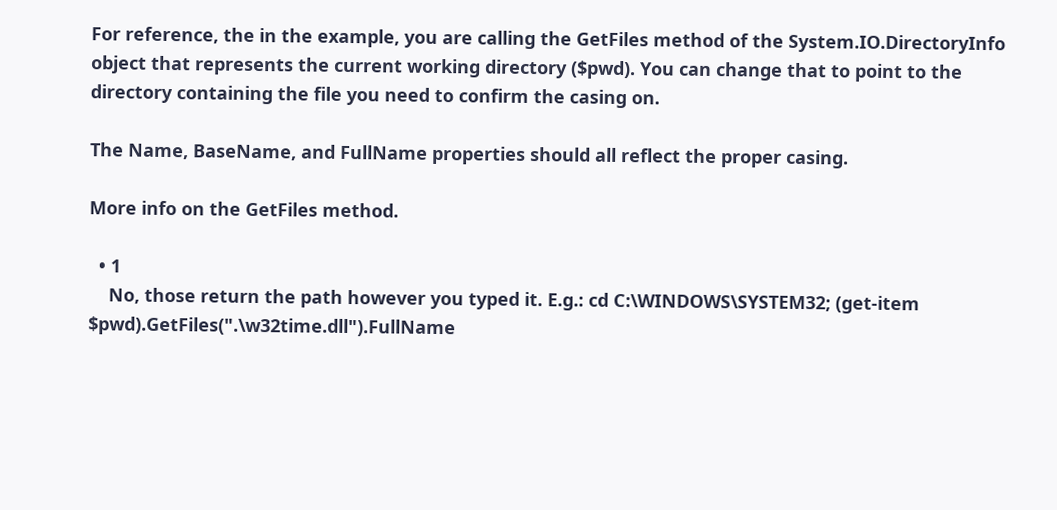For reference, the in the example, you are calling the GetFiles method of the System.IO.DirectoryInfo object that represents the current working directory ($pwd). You can change that to point to the directory containing the file you need to confirm the casing on.

The Name, BaseName, and FullName properties should all reflect the proper casing.

More info on the GetFiles method.

  • 1
    No, those return the path however you typed it. E.g.: cd C:\WINDOWS\SYSTEM32; (get-item $pwd).GetFiles(".\w32time.dll").FullName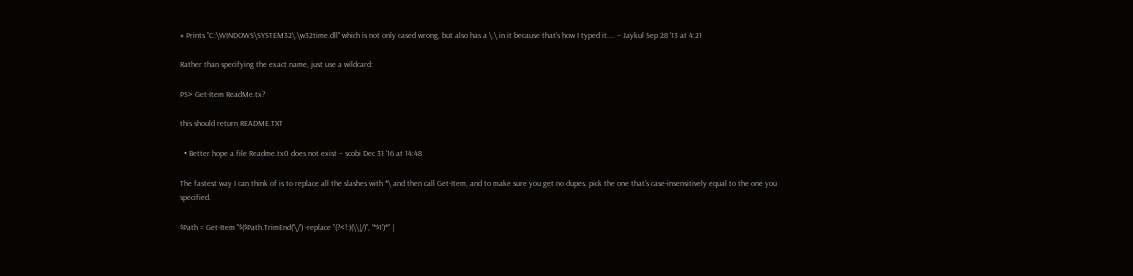# Prints "C:\WINDOWS\SYSTEM32\.\w32time.dll" which is not only cased wrong, but also has a \.\ in it because that's how I typed it.... – Jaykul Sep 28 '13 at 4:21

Rather than specifying the exact name, just use a wildcard:

PS> Get-Item ReadMe.tx?

this should return README.TXT

  • Better hope a file Readme.tx0 does not exist – scobi Dec 31 '16 at 14:48

The fastest way I can think of is to replace all the slashes with *\ and then call Get-Item, and to make sure you get no dupes, pick the one that's case-insensitively equal to the one you specified.

$Path = Get-Item "$($Path.TrimEnd('\/') -replace "(?<!:)(\\|/)", '*$1')*" |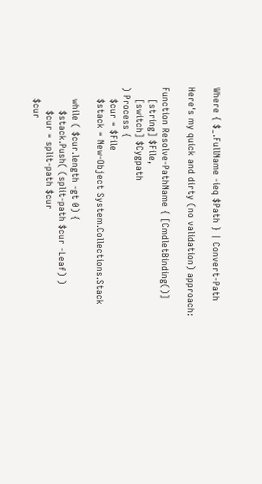Where { $_.FullName -ieq $Path } | Convert-Path

Here's my quick and dirty (no validation) approach:

Function Resolve-PathName { [CmdletBinding()]
    [string] $File,
    [switch] $Cygpath
) Process {
    $cur = $File
    $stack = New-Object System.Collections.Stack

    while ( $cur.length -gt 0) {
        $stack.Push( (split-path $cur -Leaf) )
        $cur = split-path $cur
    $cur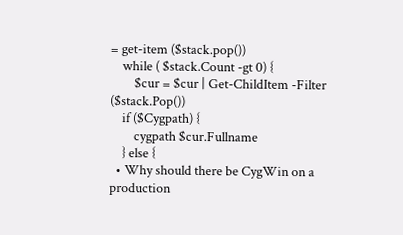= get-item ($stack.pop())
    while ( $stack.Count -gt 0) {
        $cur = $cur | Get-ChildItem -Filter ($stack.Pop())
    if ($Cygpath) {
        cygpath $cur.Fullname
    } else {
  • Why should there be CygWin on a production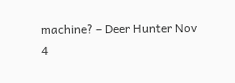machine? – Deer Hunter Nov 4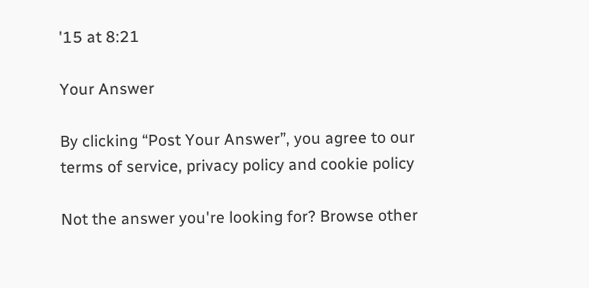'15 at 8:21

Your Answer

By clicking “Post Your Answer”, you agree to our terms of service, privacy policy and cookie policy

Not the answer you're looking for? Browse other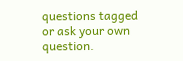questions tagged or ask your own question.